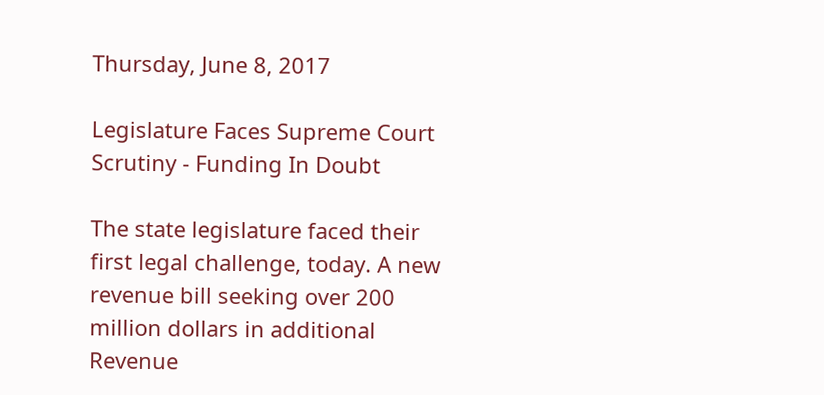Thursday, June 8, 2017

Legislature Faces Supreme Court Scrutiny - Funding In Doubt

The state legislature faced their first legal challenge, today. A new revenue bill seeking over 200 million dollars in additional Revenue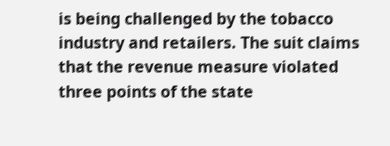is being challenged by the tobacco industry and retailers. The suit claims that the revenue measure violated three points of the state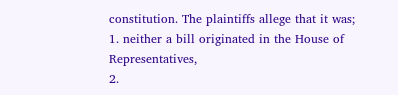constitution. The plaintiffs allege that it was;
1. neither a bill originated in the House of Representatives,
2.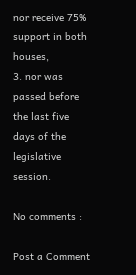nor receive 75% support in both houses,
3. nor was passed before the last five days of the legislative session.

No comments :

Post a Comment